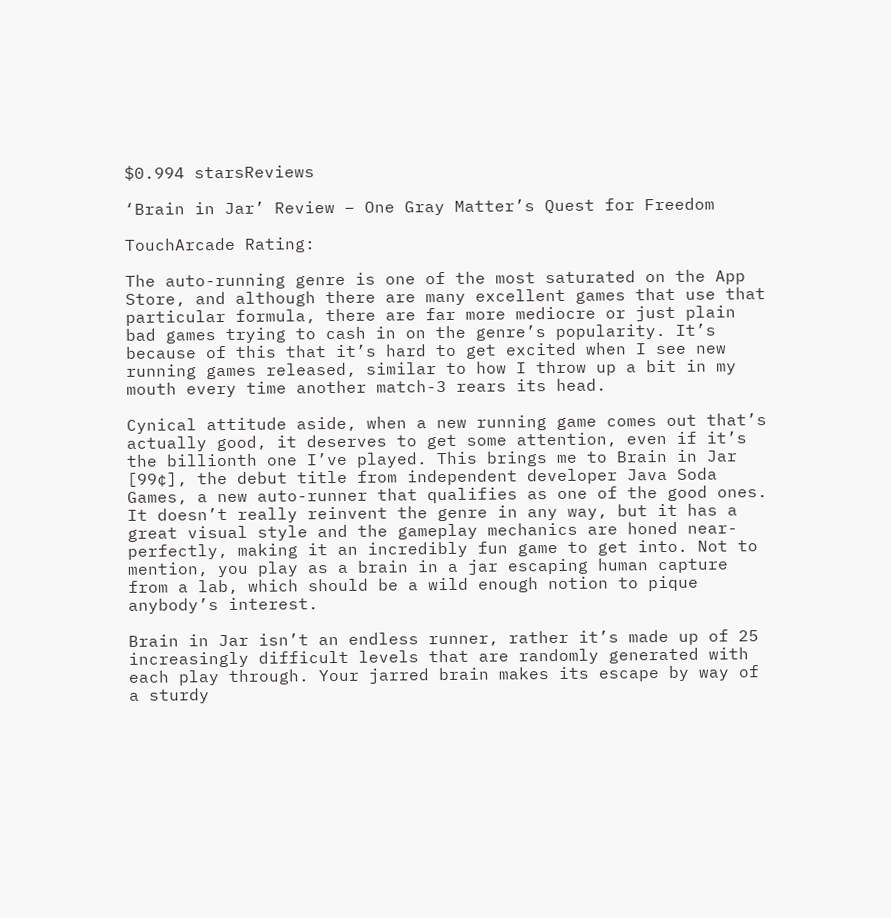$0.994 starsReviews

‘Brain in Jar’ Review – One Gray Matter’s Quest for Freedom

TouchArcade Rating:

The auto-running genre is one of the most saturated on the App Store, and although there are many excellent games that use that particular formula, there are far more mediocre or just plain bad games trying to cash in on the genre’s popularity. It’s because of this that it’s hard to get excited when I see new running games released, similar to how I throw up a bit in my mouth every time another match-3 rears its head.

Cynical attitude aside, when a new running game comes out that’s actually good, it deserves to get some attention, even if it’s the billionth one I’ve played. This brings me to Brain in Jar [99¢], the debut title from independent developer Java Soda Games, a new auto-runner that qualifies as one of the good ones. It doesn’t really reinvent the genre in any way, but it has a great visual style and the gameplay mechanics are honed near-perfectly, making it an incredibly fun game to get into. Not to mention, you play as a brain in a jar escaping human capture from a lab, which should be a wild enough notion to pique anybody’s interest.

Brain in Jar isn’t an endless runner, rather it’s made up of 25 increasingly difficult levels that are randomly generated with each play through. Your jarred brain makes its escape by way of a sturdy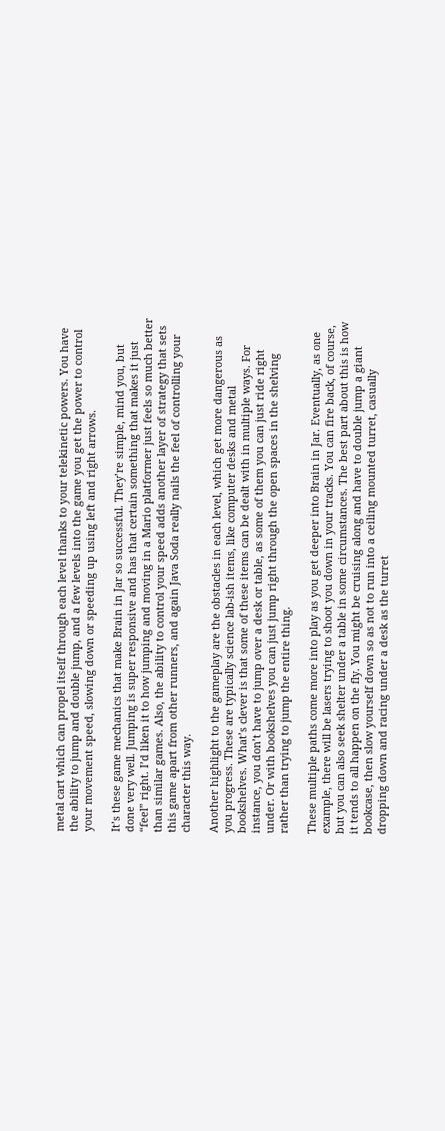metal cart which can propel itself through each level thanks to your telekinetic powers. You have the ability to jump and double jump, and a few levels into the game you get the power to control your movement speed, slowing down or speeding up using left and right arrows.

It’s these game mechanics that make Brain in Jar so successful. They’re simple, mind you, but done very well. Jumping is super responsive and has that certain something that makes it just “feel” right. I’d liken it to how jumping and moving in a Mario platformer just feels so much better than similar games. Also, the ability to control your speed adds another layer of strategy that sets this game apart from other runners, and again Java Soda really nails the feel of controlling your character this way.

Another highlight to the gameplay are the obstacles in each level, which get more dangerous as you progress. These are typically science lab-ish items, like computer desks and metal bookshelves. What’s clever is that some of these items can be dealt with in multiple ways. For instance, you don’t have to jump over a desk or table, as some of them you can just ride right under. Or with bookshelves you can just jump right through the open spaces in the shelving rather than trying to jump the entire thing.

These multiple paths come more into play as you get deeper into Brain in Jar. Eventually, as one example, there will be lasers trying to shoot you down in your tracks. You can fire back, of course, but you can also seek shelter under a table in some circumstances. The best part about this is how it tends to all happen on the fly. You might be cruising along and have to double jump a giant bookcase, then slow yourself down so as not to run into a ceiling mounted turret, casually dropping down and racing under a desk as the turret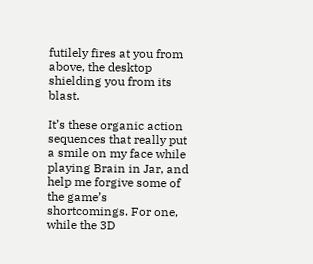futilely fires at you from above, the desktop shielding you from its blast.

It’s these organic action sequences that really put a smile on my face while  playing Brain in Jar, and help me forgive some of the game’s shortcomings. For one, while the 3D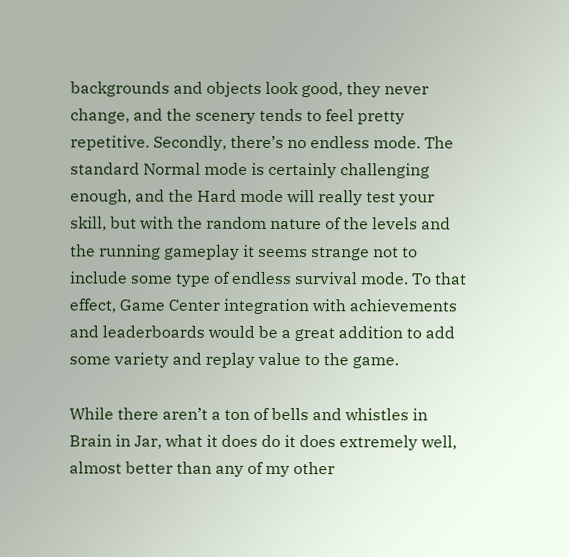backgrounds and objects look good, they never change, and the scenery tends to feel pretty repetitive. Secondly, there’s no endless mode. The standard Normal mode is certainly challenging enough, and the Hard mode will really test your skill, but with the random nature of the levels and the running gameplay it seems strange not to include some type of endless survival mode. To that effect, Game Center integration with achievements and leaderboards would be a great addition to add some variety and replay value to the game.

While there aren’t a ton of bells and whistles in Brain in Jar, what it does do it does extremely well, almost better than any of my other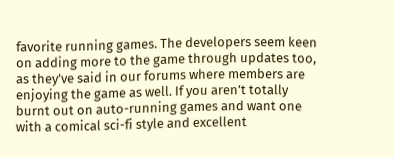favorite running games. The developers seem keen on adding more to the game through updates too, as they’ve said in our forums where members are enjoying the game as well. If you aren’t totally burnt out on auto-running games and want one with a comical sci-fi style and excellent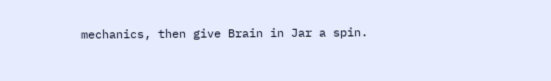mechanics, then give Brain in Jar a spin.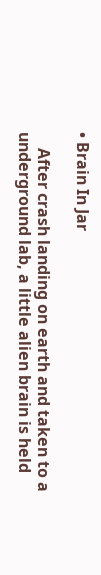• Brain In Jar

    After crash landing on earth and taken to a underground lab, a little alien brain is held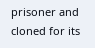prisoner and cloned for its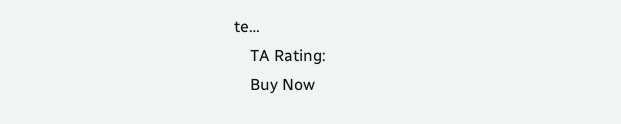te…
    TA Rating:
    Buy Now